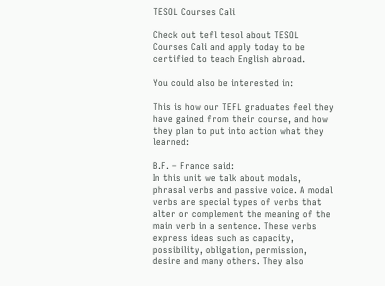TESOL Courses Cali

Check out tefl tesol about TESOL Courses Cali and apply today to be certified to teach English abroad.

You could also be interested in:

This is how our TEFL graduates feel they have gained from their course, and how they plan to put into action what they learned:

B.F. – France said:
In this unit we talk about modals, phrasal verbs and passive voice. A modal verbs are special types of verbs that alter or complement the meaning of the main verb in a sentence. These verbs express ideas such as capacity, possibility, obligation, permission, desire and many others. They also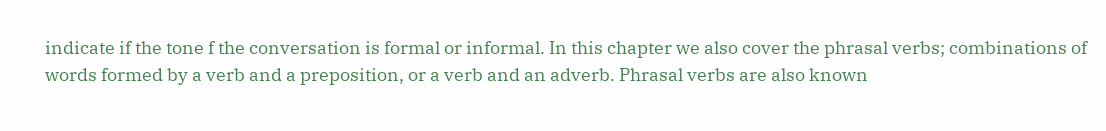indicate if the tone f the conversation is formal or informal. In this chapter we also cover the phrasal verbs; combinations of words formed by a verb and a preposition, or a verb and an adverb. Phrasal verbs are also known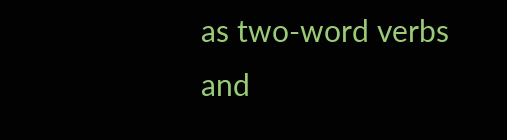as two-word verbs and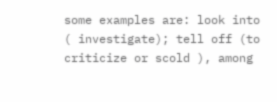some examples are: look into ( investigate); tell off (to criticize or scold ), among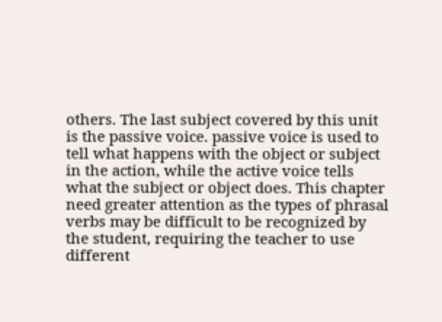others. The last subject covered by this unit is the passive voice. passive voice is used to tell what happens with the object or subject in the action, while the active voice tells what the subject or object does. This chapter need greater attention as the types of phrasal verbs may be difficult to be recognized by the student, requiring the teacher to use different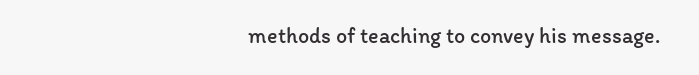methods of teaching to convey his message.